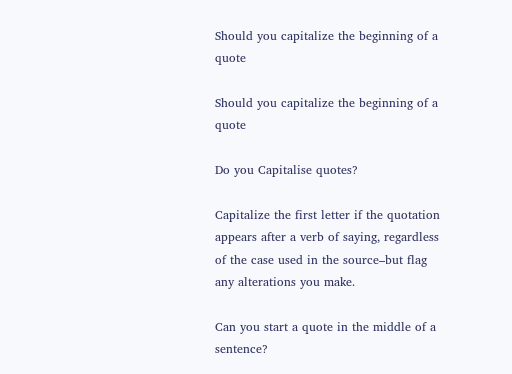Should you capitalize the beginning of a quote

Should you capitalize the beginning of a quote

Do you Capitalise quotes?

Capitalize the first letter if the quotation appears after a verb of saying, regardless of the case used in the source–but flag any alterations you make.

Can you start a quote in the middle of a sentence?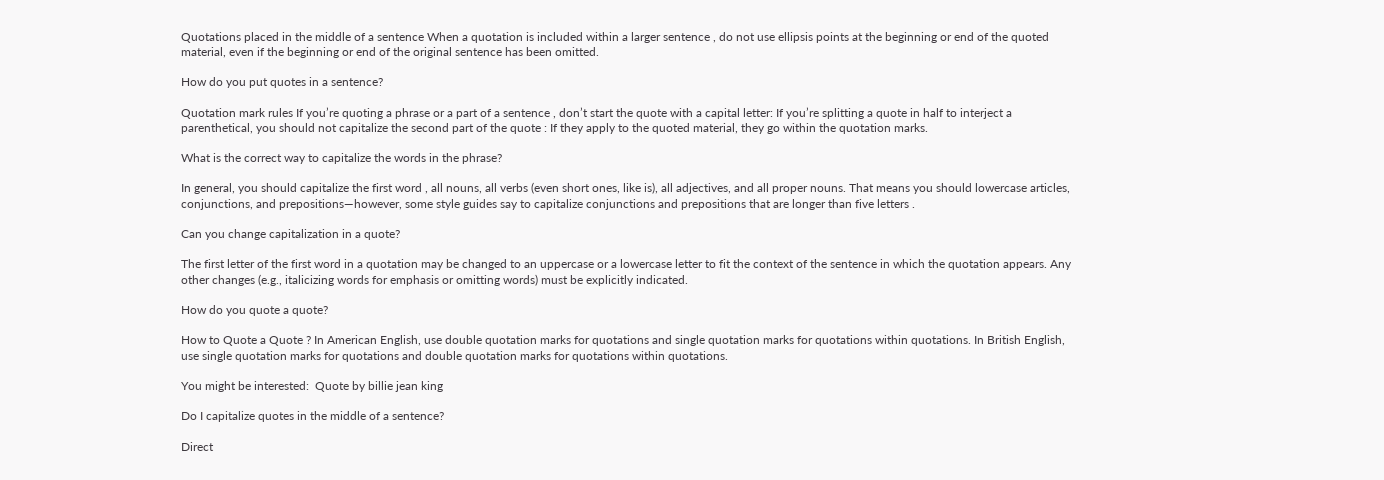Quotations placed in the middle of a sentence When a quotation is included within a larger sentence , do not use ellipsis points at the beginning or end of the quoted material, even if the beginning or end of the original sentence has been omitted.

How do you put quotes in a sentence?

Quotation mark rules If you’re quoting a phrase or a part of a sentence , don’t start the quote with a capital letter: If you’re splitting a quote in half to interject a parenthetical, you should not capitalize the second part of the quote : If they apply to the quoted material, they go within the quotation marks.

What is the correct way to capitalize the words in the phrase?

In general, you should capitalize the first word , all nouns, all verbs (even short ones, like is), all adjectives, and all proper nouns. That means you should lowercase articles, conjunctions, and prepositions—however, some style guides say to capitalize conjunctions and prepositions that are longer than five letters .

Can you change capitalization in a quote?

The first letter of the first word in a quotation may be changed to an uppercase or a lowercase letter to fit the context of the sentence in which the quotation appears. Any other changes (e.g., italicizing words for emphasis or omitting words) must be explicitly indicated.

How do you quote a quote?

How to Quote a Quote ? In American English, use double quotation marks for quotations and single quotation marks for quotations within quotations. In British English, use single quotation marks for quotations and double quotation marks for quotations within quotations.

You might be interested:  Quote by billie jean king

Do I capitalize quotes in the middle of a sentence?

Direct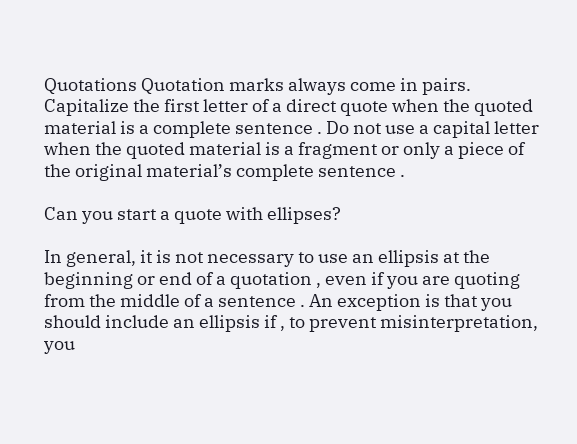Quotations Quotation marks always come in pairs. Capitalize the first letter of a direct quote when the quoted material is a complete sentence . Do not use a capital letter when the quoted material is a fragment or only a piece of the original material’s complete sentence .

Can you start a quote with ellipses?

In general, it is not necessary to use an ellipsis at the beginning or end of a quotation , even if you are quoting from the middle of a sentence . An exception is that you should include an ellipsis if , to prevent misinterpretation, you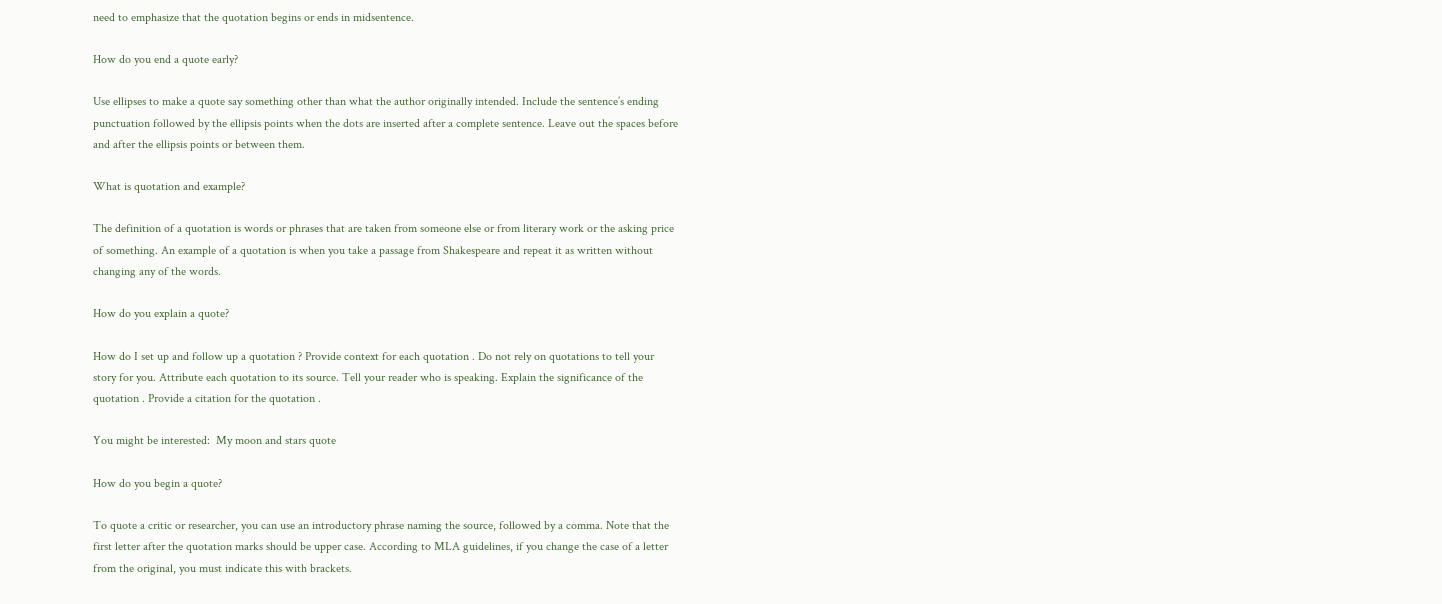need to emphasize that the quotation begins or ends in midsentence.

How do you end a quote early?

Use ellipses to make a quote say something other than what the author originally intended. Include the sentence’s ending punctuation followed by the ellipsis points when the dots are inserted after a complete sentence. Leave out the spaces before and after the ellipsis points or between them.

What is quotation and example?

The definition of a quotation is words or phrases that are taken from someone else or from literary work or the asking price of something. An example of a quotation is when you take a passage from Shakespeare and repeat it as written without changing any of the words.

How do you explain a quote?

How do I set up and follow up a quotation ? Provide context for each quotation . Do not rely on quotations to tell your story for you. Attribute each quotation to its source. Tell your reader who is speaking. Explain the significance of the quotation . Provide a citation for the quotation .

You might be interested:  My moon and stars quote

How do you begin a quote?

To quote a critic or researcher, you can use an introductory phrase naming the source, followed by a comma. Note that the first letter after the quotation marks should be upper case. According to MLA guidelines, if you change the case of a letter from the original, you must indicate this with brackets.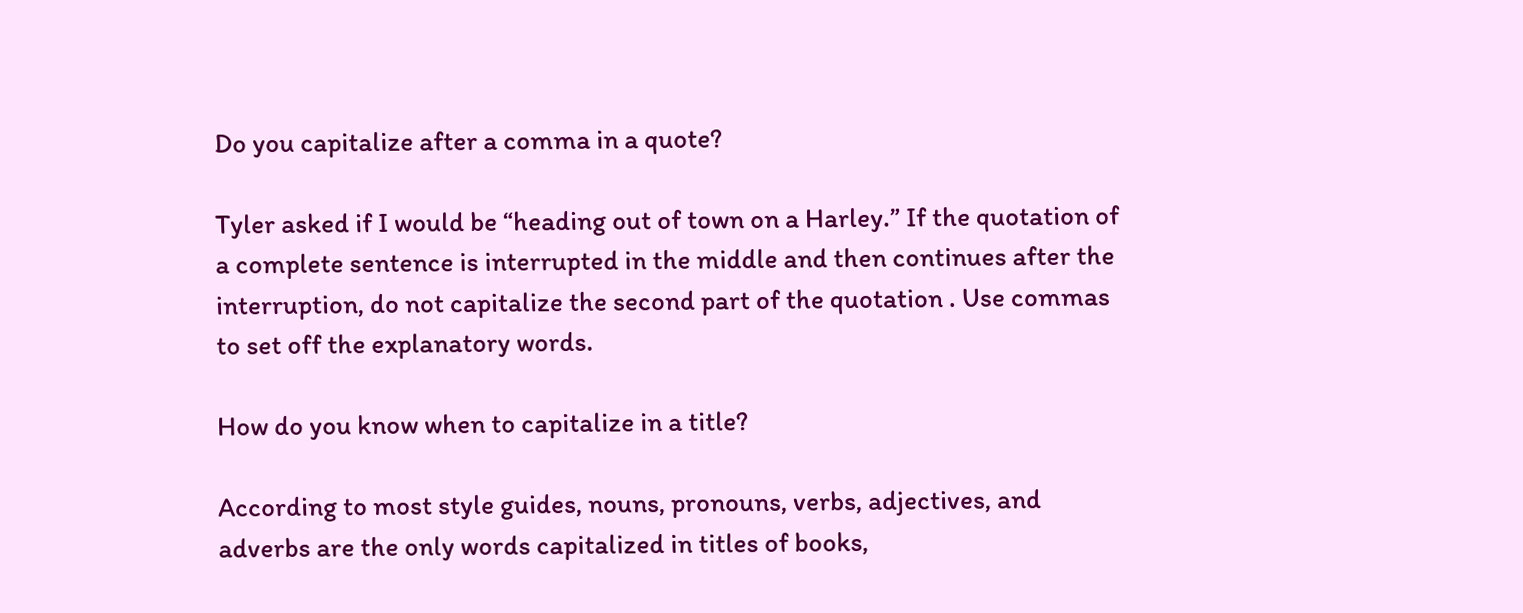Do you capitalize after a comma in a quote?

Tyler asked if I would be “heading out of town on a Harley.” If the quotation of a complete sentence is interrupted in the middle and then continues after the interruption, do not capitalize the second part of the quotation . Use commas to set off the explanatory words.

How do you know when to capitalize in a title?

According to most style guides, nouns, pronouns, verbs, adjectives, and adverbs are the only words capitalized in titles of books,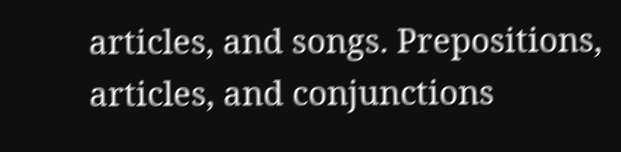articles, and songs. Prepositions, articles, and conjunctions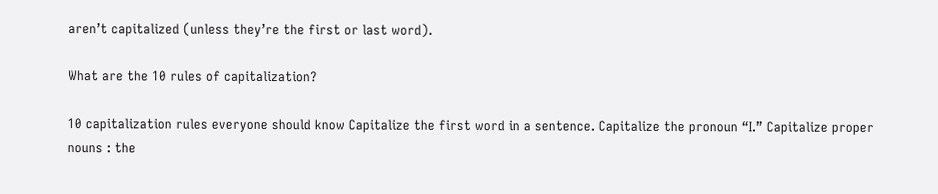aren’t capitalized (unless they’re the first or last word).

What are the 10 rules of capitalization?

10 capitalization rules everyone should know Capitalize the first word in a sentence. Capitalize the pronoun “I.” Capitalize proper nouns : the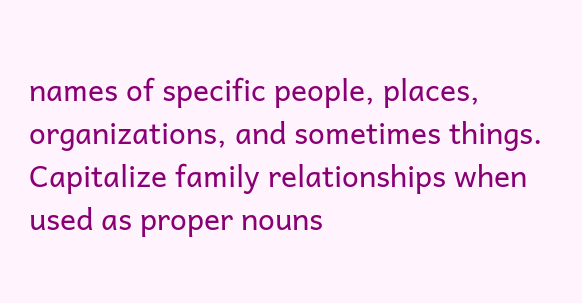names of specific people, places, organizations, and sometimes things. Capitalize family relationships when used as proper nouns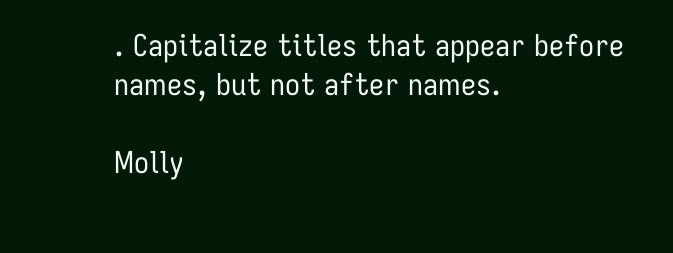. Capitalize titles that appear before names, but not after names.

Molly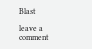Blast

leave a comment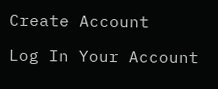Create Account

Log In Your Account